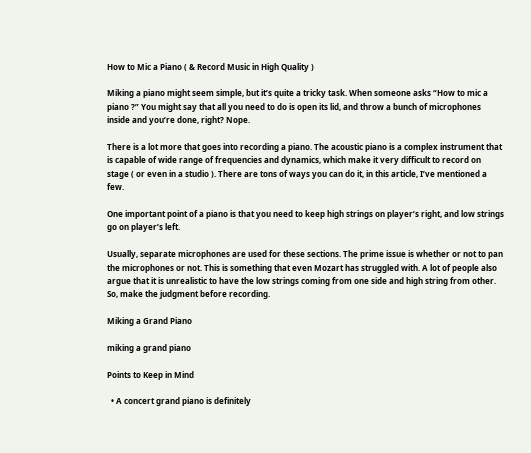How to Mic a Piano ( & Record Music in High Quality )

Miking a piano might seem simple, but it’s quite a tricky task. When someone asks “How to mic a piano ?” You might say that all you need to do is open its lid, and throw a bunch of microphones inside and you’re done, right? Nope.

There is a lot more that goes into recording a piano. The acoustic piano is a complex instrument that is capable of wide range of frequencies and dynamics, which make it very difficult to record on stage ( or even in a studio ). There are tons of ways you can do it, in this article, I’ve mentioned a few.

One important point of a piano is that you need to keep high strings on player’s right, and low strings go on player’s left.

Usually, separate microphones are used for these sections. The prime issue is whether or not to pan the microphones or not. This is something that even Mozart has struggled with. A lot of people also argue that it is unrealistic to have the low strings coming from one side and high string from other. So, make the judgment before recording.

Miking a Grand Piano

miking a grand piano

Points to Keep in Mind

  • A concert grand piano is definitely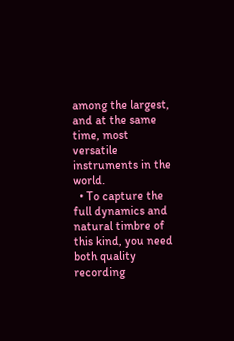among the largest, and at the same time, most versatile instruments in the world.
  • To capture the full dynamics and natural timbre of this kind, you need both quality recording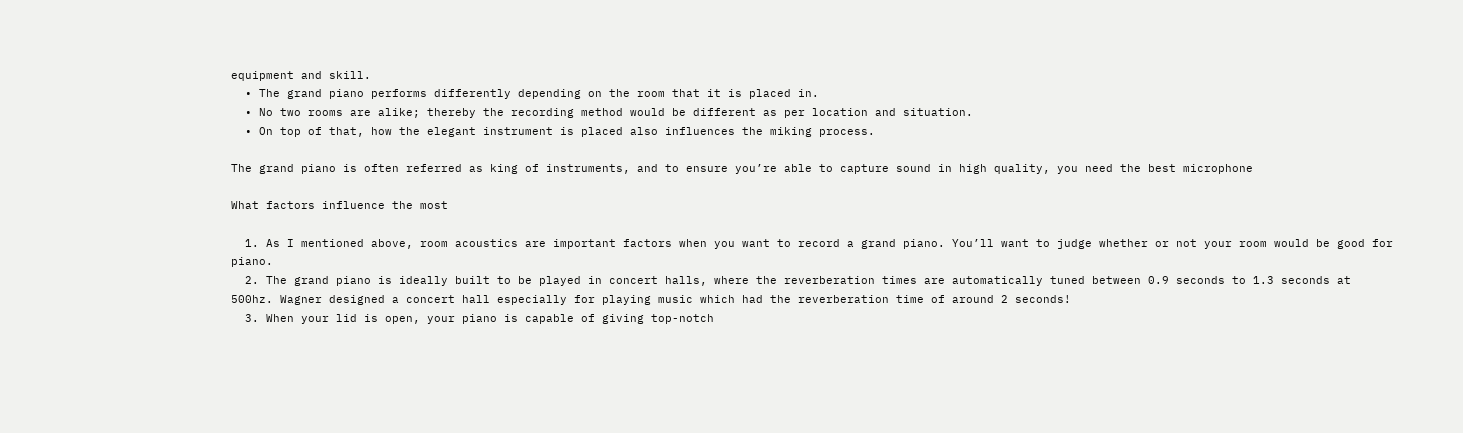equipment and skill.
  • The grand piano performs differently depending on the room that it is placed in.
  • No two rooms are alike; thereby the recording method would be different as per location and situation.
  • On top of that, how the elegant instrument is placed also influences the miking process.

The grand piano is often referred as king of instruments, and to ensure you’re able to capture sound in high quality, you need the best microphone

What factors influence the most

  1. As I mentioned above, room acoustics are important factors when you want to record a grand piano. You’ll want to judge whether or not your room would be good for piano.
  2. The grand piano is ideally built to be played in concert halls, where the reverberation times are automatically tuned between 0.9 seconds to 1.3 seconds at 500hz. Wagner designed a concert hall especially for playing music which had the reverberation time of around 2 seconds!
  3. When your lid is open, your piano is capable of giving top-notch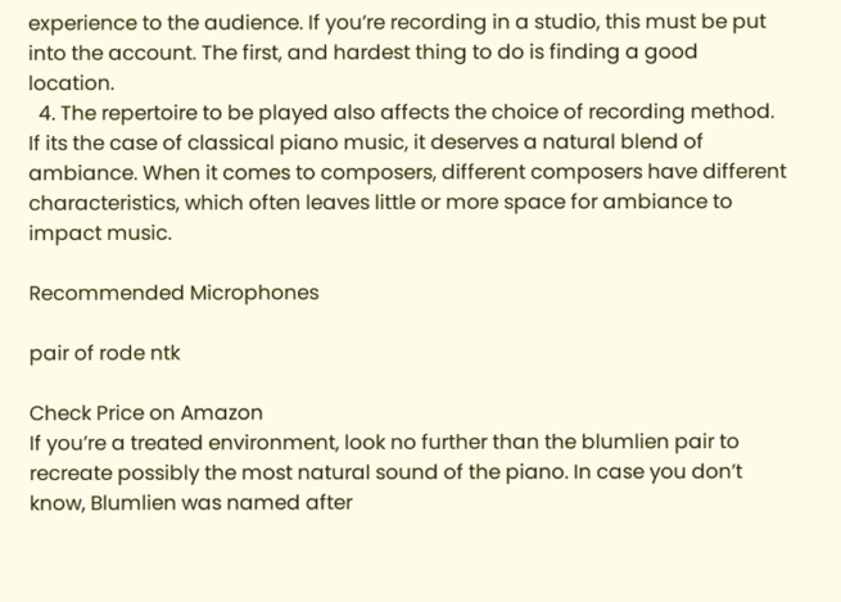experience to the audience. If you’re recording in a studio, this must be put into the account. The first, and hardest thing to do is finding a good location.
  4. The repertoire to be played also affects the choice of recording method. If its the case of classical piano music, it deserves a natural blend of ambiance. When it comes to composers, different composers have different characteristics, which often leaves little or more space for ambiance to impact music.

Recommended Microphones

pair of rode ntk

Check Price on Amazon
If you’re a treated environment, look no further than the blumlien pair to recreate possibly the most natural sound of the piano. In case you don’t know, Blumlien was named after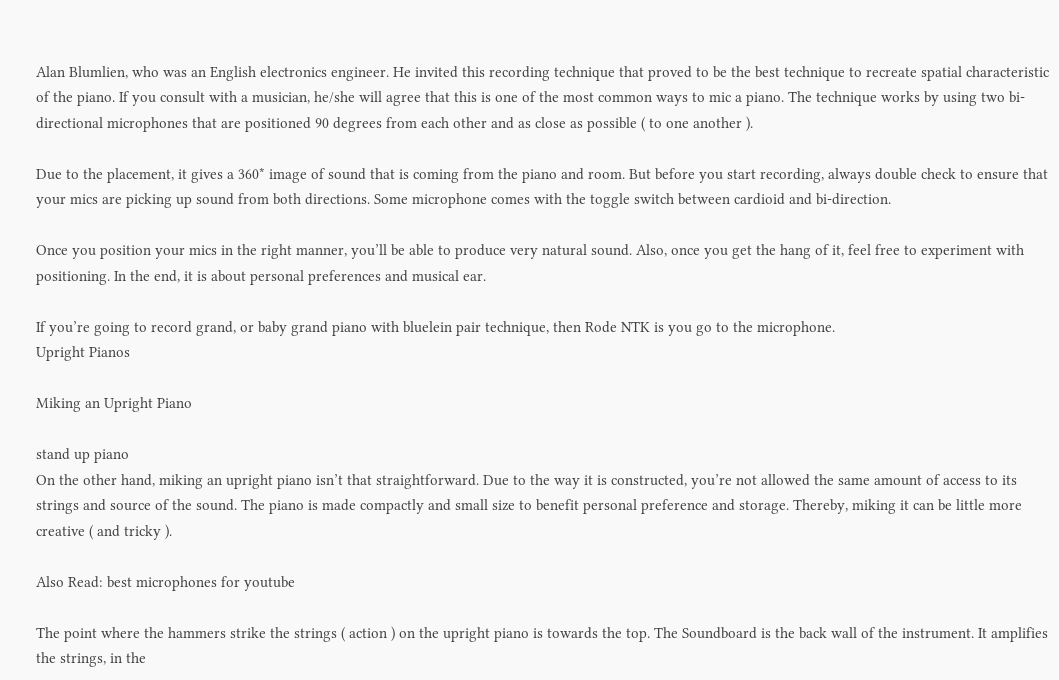Alan Blumlien, who was an English electronics engineer. He invited this recording technique that proved to be the best technique to recreate spatial characteristic of the piano. If you consult with a musician, he/she will agree that this is one of the most common ways to mic a piano. The technique works by using two bi-directional microphones that are positioned 90 degrees from each other and as close as possible ( to one another ).

Due to the placement, it gives a 360* image of sound that is coming from the piano and room. But before you start recording, always double check to ensure that your mics are picking up sound from both directions. Some microphone comes with the toggle switch between cardioid and bi-direction.

Once you position your mics in the right manner, you’ll be able to produce very natural sound. Also, once you get the hang of it, feel free to experiment with positioning. In the end, it is about personal preferences and musical ear.

If you’re going to record grand, or baby grand piano with bluelein pair technique, then Rode NTK is you go to the microphone.
Upright Pianos

Miking an Upright Piano

stand up piano
On the other hand, miking an upright piano isn’t that straightforward. Due to the way it is constructed, you’re not allowed the same amount of access to its strings and source of the sound. The piano is made compactly and small size to benefit personal preference and storage. Thereby, miking it can be little more creative ( and tricky ).

Also Read: best microphones for youtube

The point where the hammers strike the strings ( action ) on the upright piano is towards the top. The Soundboard is the back wall of the instrument. It amplifies the strings, in the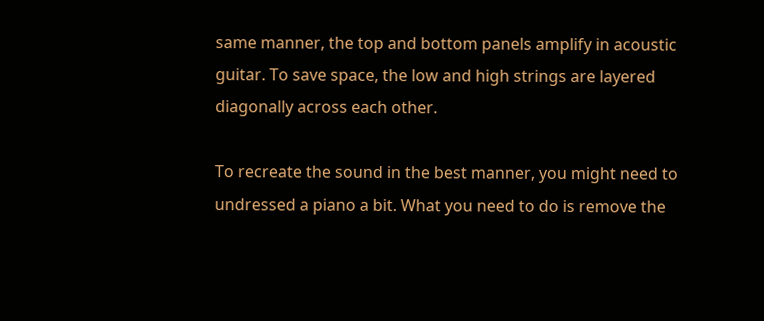same manner, the top and bottom panels amplify in acoustic guitar. To save space, the low and high strings are layered diagonally across each other.

To recreate the sound in the best manner, you might need to undressed a piano a bit. What you need to do is remove the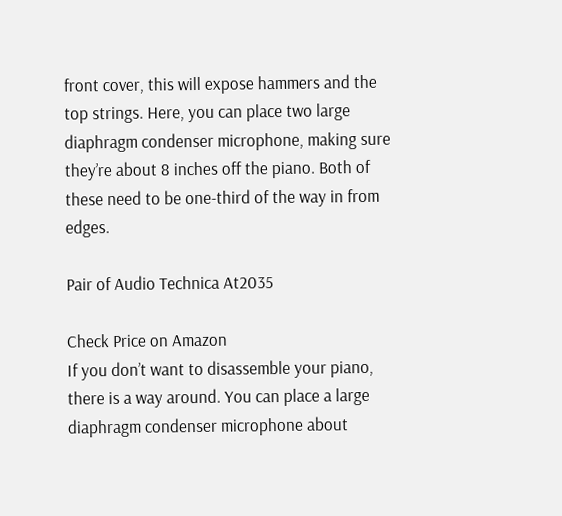front cover, this will expose hammers and the top strings. Here, you can place two large diaphragm condenser microphone, making sure they’re about 8 inches off the piano. Both of these need to be one-third of the way in from edges.

Pair of Audio Technica At2035

Check Price on Amazon
If you don’t want to disassemble your piano, there is a way around. You can place a large diaphragm condenser microphone about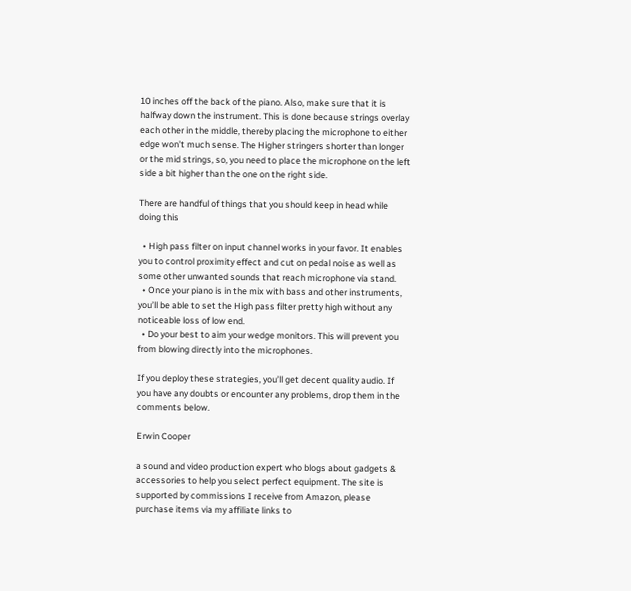10 inches off the back of the piano. Also, make sure that it is halfway down the instrument. This is done because strings overlay each other in the middle, thereby placing the microphone to either edge won’t much sense. The Higher stringers shorter than longer or the mid strings, so, you need to place the microphone on the left side a bit higher than the one on the right side.

There are handful of things that you should keep in head while doing this

  • High pass filter on input channel works in your favor. It enables you to control proximity effect and cut on pedal noise as well as some other unwanted sounds that reach microphone via stand.
  • Once your piano is in the mix with bass and other instruments, you’ll be able to set the High pass filter pretty high without any noticeable loss of low end.
  • Do your best to aim your wedge monitors. This will prevent you from blowing directly into the microphones.

If you deploy these strategies, you’ll get decent quality audio. If you have any doubts or encounter any problems, drop them in the comments below.

Erwin Cooper

a sound and video production expert who blogs about gadgets & accessories to help you select perfect equipment. The site is supported by commissions I receive from Amazon, please purchase items via my affiliate links to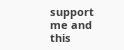support me and this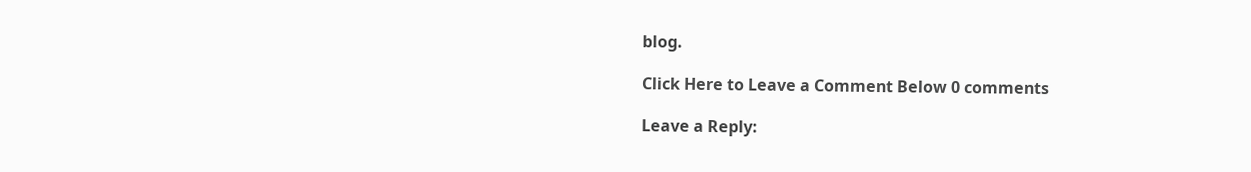blog.

Click Here to Leave a Comment Below 0 comments

Leave a Reply: